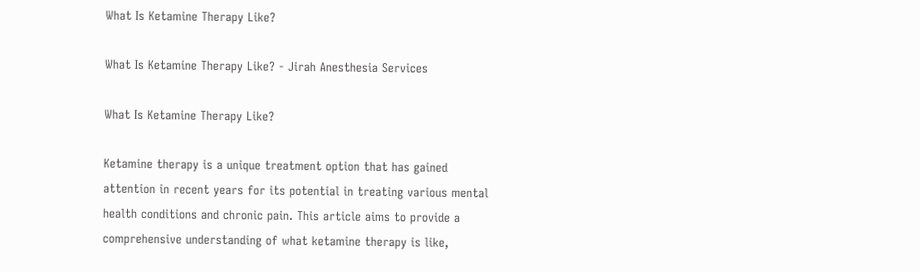What Is Ketamine Therapy Like?

What Is Ketamine Therapy Like? - Jirah Anesthesia Services

What Is Ketamine Therapy Like?

Ketamine therapy is a unique treatment option that has gained attention in recent years for its potential in treating various mental health conditions and chronic pain. This article aims to provide a comprehensive understanding of what ketamine therapy is like,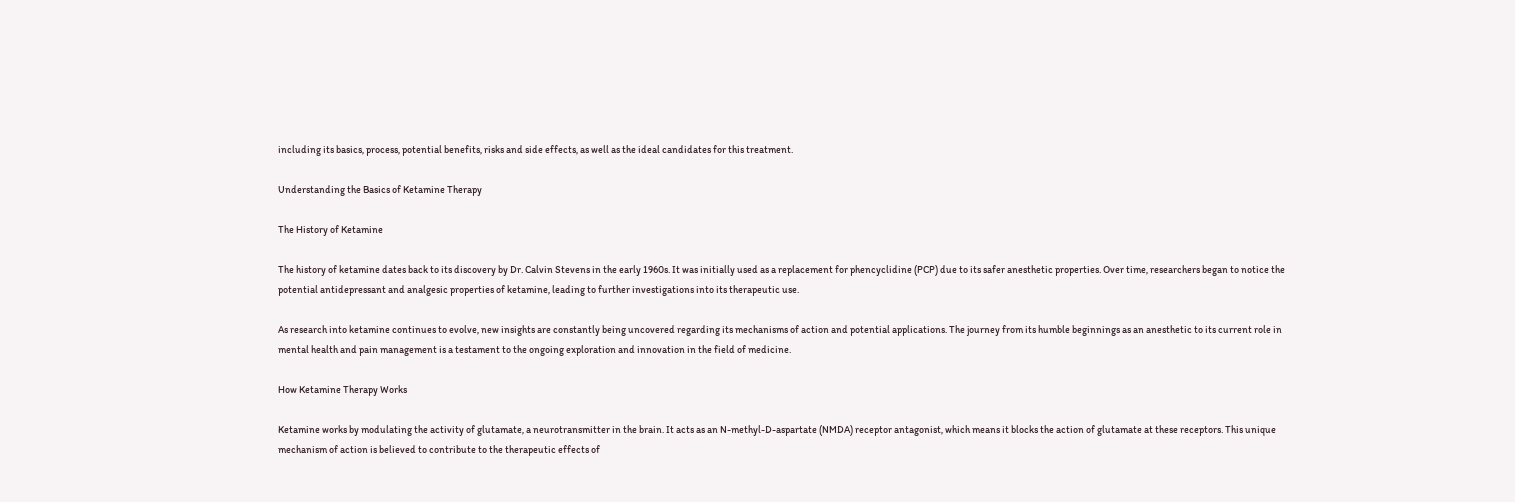including its basics, process, potential benefits, risks and side effects, as well as the ideal candidates for this treatment.

Understanding the Basics of Ketamine Therapy

The History of Ketamine

The history of ketamine dates back to its discovery by Dr. Calvin Stevens in the early 1960s. It was initially used as a replacement for phencyclidine (PCP) due to its safer anesthetic properties. Over time, researchers began to notice the potential antidepressant and analgesic properties of ketamine, leading to further investigations into its therapeutic use.

As research into ketamine continues to evolve, new insights are constantly being uncovered regarding its mechanisms of action and potential applications. The journey from its humble beginnings as an anesthetic to its current role in mental health and pain management is a testament to the ongoing exploration and innovation in the field of medicine.

How Ketamine Therapy Works

Ketamine works by modulating the activity of glutamate, a neurotransmitter in the brain. It acts as an N-methyl-D-aspartate (NMDA) receptor antagonist, which means it blocks the action of glutamate at these receptors. This unique mechanism of action is believed to contribute to the therapeutic effects of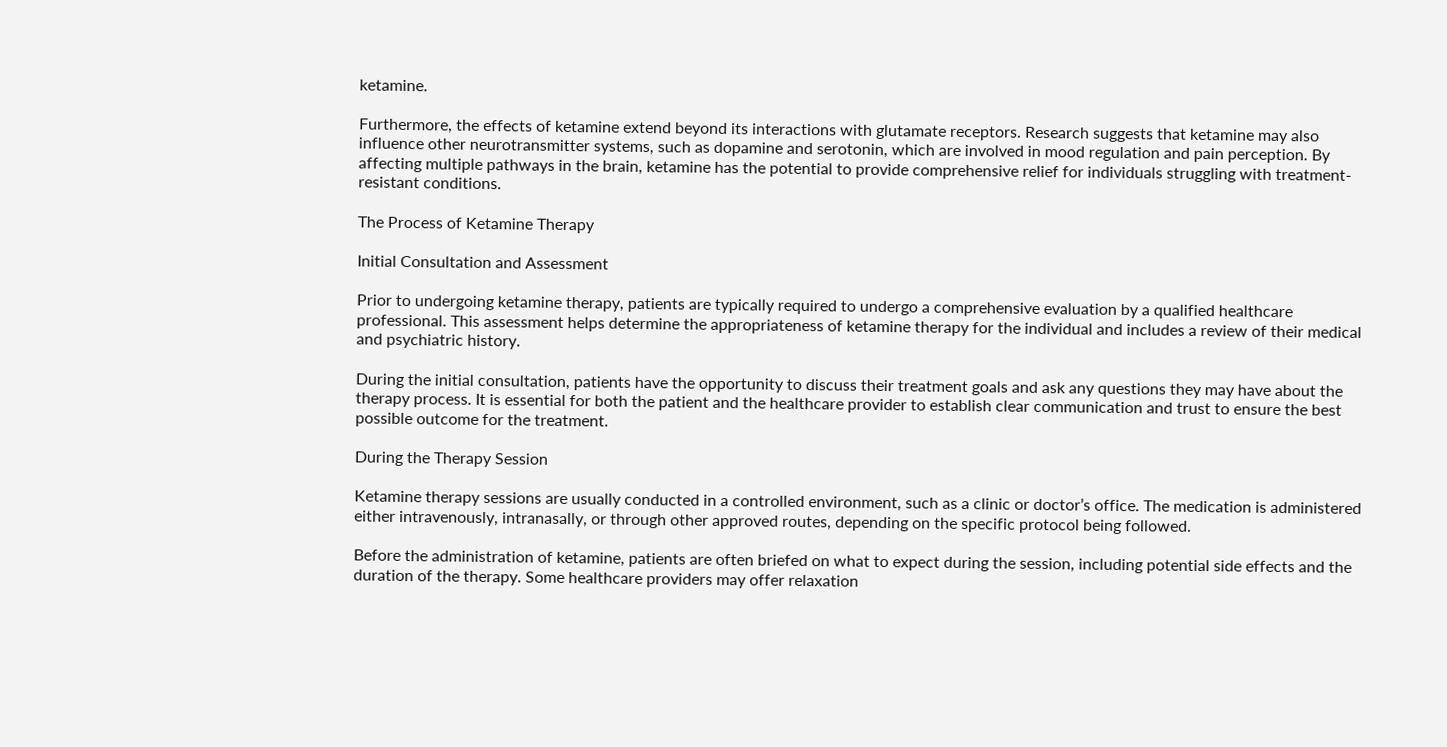ketamine.

Furthermore, the effects of ketamine extend beyond its interactions with glutamate receptors. Research suggests that ketamine may also influence other neurotransmitter systems, such as dopamine and serotonin, which are involved in mood regulation and pain perception. By affecting multiple pathways in the brain, ketamine has the potential to provide comprehensive relief for individuals struggling with treatment-resistant conditions.

The Process of Ketamine Therapy

Initial Consultation and Assessment

Prior to undergoing ketamine therapy, patients are typically required to undergo a comprehensive evaluation by a qualified healthcare professional. This assessment helps determine the appropriateness of ketamine therapy for the individual and includes a review of their medical and psychiatric history.

During the initial consultation, patients have the opportunity to discuss their treatment goals and ask any questions they may have about the therapy process. It is essential for both the patient and the healthcare provider to establish clear communication and trust to ensure the best possible outcome for the treatment.

During the Therapy Session

Ketamine therapy sessions are usually conducted in a controlled environment, such as a clinic or doctor’s office. The medication is administered either intravenously, intranasally, or through other approved routes, depending on the specific protocol being followed.

Before the administration of ketamine, patients are often briefed on what to expect during the session, including potential side effects and the duration of the therapy. Some healthcare providers may offer relaxation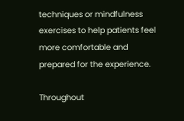techniques or mindfulness exercises to help patients feel more comfortable and prepared for the experience.

Throughout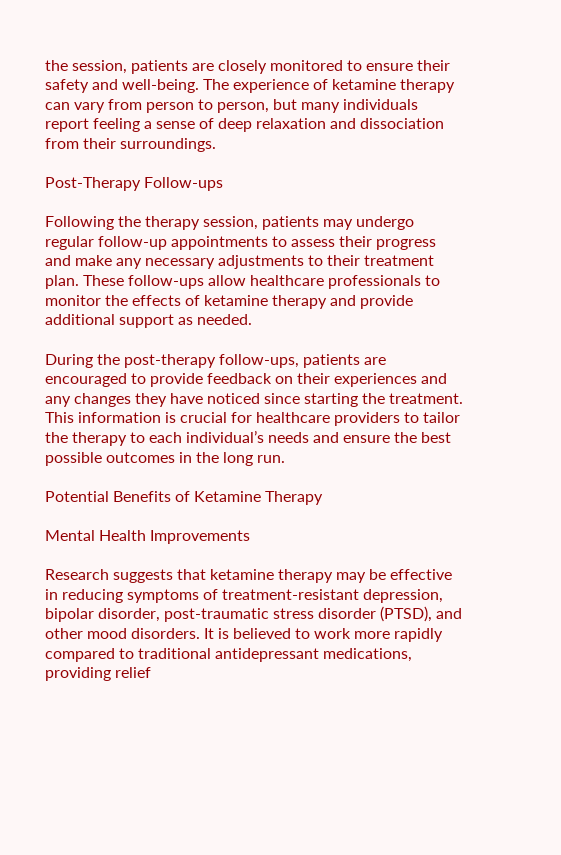the session, patients are closely monitored to ensure their safety and well-being. The experience of ketamine therapy can vary from person to person, but many individuals report feeling a sense of deep relaxation and dissociation from their surroundings.

Post-Therapy Follow-ups

Following the therapy session, patients may undergo regular follow-up appointments to assess their progress and make any necessary adjustments to their treatment plan. These follow-ups allow healthcare professionals to monitor the effects of ketamine therapy and provide additional support as needed.

During the post-therapy follow-ups, patients are encouraged to provide feedback on their experiences and any changes they have noticed since starting the treatment. This information is crucial for healthcare providers to tailor the therapy to each individual’s needs and ensure the best possible outcomes in the long run.

Potential Benefits of Ketamine Therapy

Mental Health Improvements

Research suggests that ketamine therapy may be effective in reducing symptoms of treatment-resistant depression, bipolar disorder, post-traumatic stress disorder (PTSD), and other mood disorders. It is believed to work more rapidly compared to traditional antidepressant medications, providing relief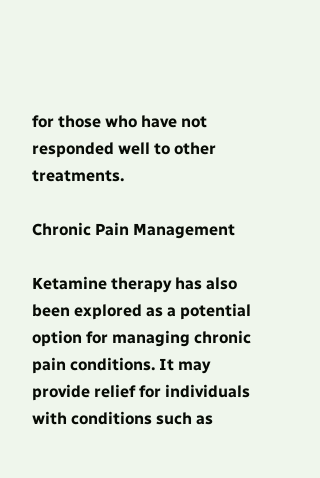for those who have not responded well to other treatments.

Chronic Pain Management

Ketamine therapy has also been explored as a potential option for managing chronic pain conditions. It may provide relief for individuals with conditions such as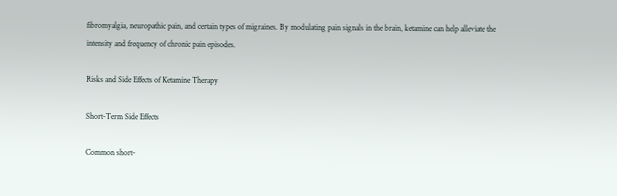fibromyalgia, neuropathic pain, and certain types of migraines. By modulating pain signals in the brain, ketamine can help alleviate the intensity and frequency of chronic pain episodes.

Risks and Side Effects of Ketamine Therapy

Short-Term Side Effects

Common short-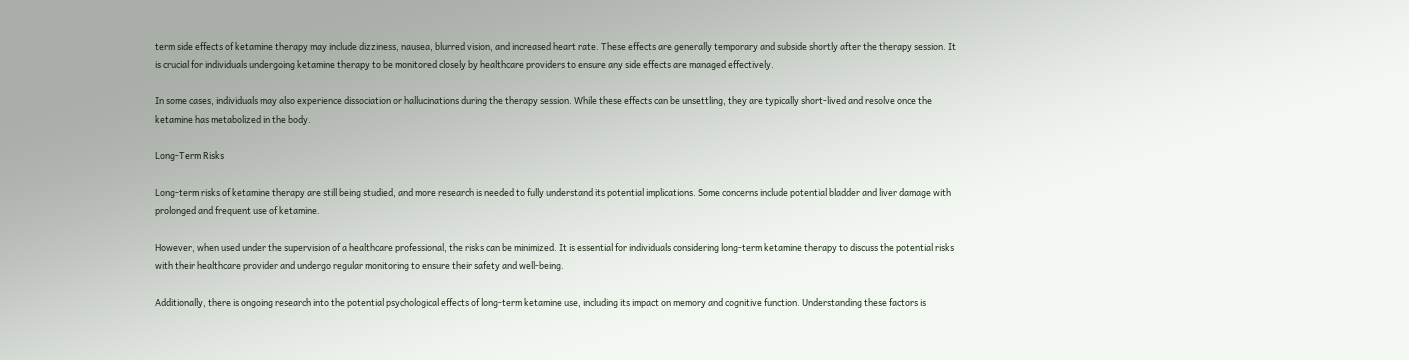term side effects of ketamine therapy may include dizziness, nausea, blurred vision, and increased heart rate. These effects are generally temporary and subside shortly after the therapy session. It is crucial for individuals undergoing ketamine therapy to be monitored closely by healthcare providers to ensure any side effects are managed effectively.

In some cases, individuals may also experience dissociation or hallucinations during the therapy session. While these effects can be unsettling, they are typically short-lived and resolve once the ketamine has metabolized in the body.

Long-Term Risks

Long-term risks of ketamine therapy are still being studied, and more research is needed to fully understand its potential implications. Some concerns include potential bladder and liver damage with prolonged and frequent use of ketamine.

However, when used under the supervision of a healthcare professional, the risks can be minimized. It is essential for individuals considering long-term ketamine therapy to discuss the potential risks with their healthcare provider and undergo regular monitoring to ensure their safety and well-being.

Additionally, there is ongoing research into the potential psychological effects of long-term ketamine use, including its impact on memory and cognitive function. Understanding these factors is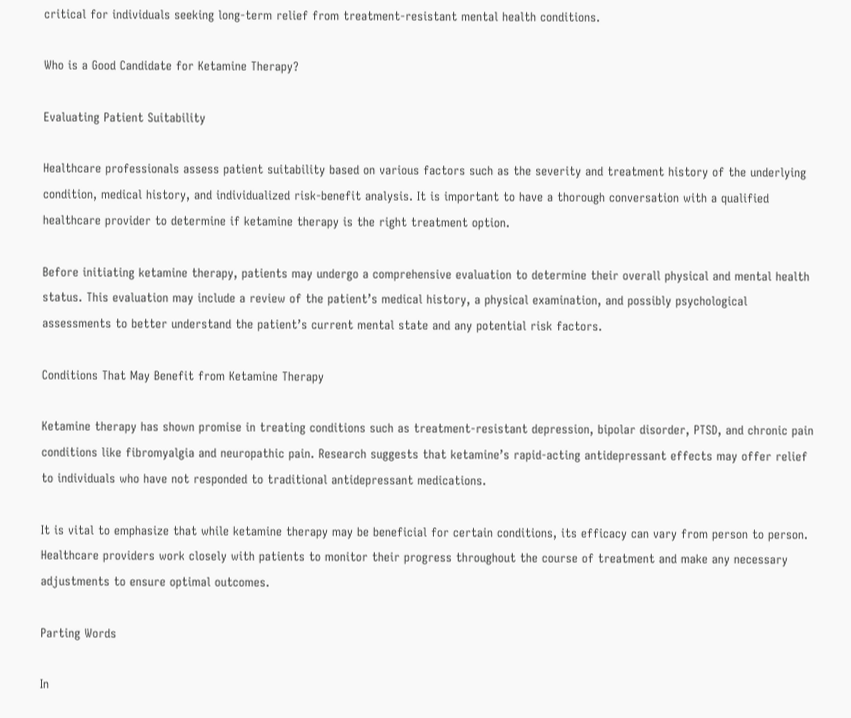critical for individuals seeking long-term relief from treatment-resistant mental health conditions.

Who is a Good Candidate for Ketamine Therapy?

Evaluating Patient Suitability

Healthcare professionals assess patient suitability based on various factors such as the severity and treatment history of the underlying condition, medical history, and individualized risk-benefit analysis. It is important to have a thorough conversation with a qualified healthcare provider to determine if ketamine therapy is the right treatment option.

Before initiating ketamine therapy, patients may undergo a comprehensive evaluation to determine their overall physical and mental health status. This evaluation may include a review of the patient’s medical history, a physical examination, and possibly psychological assessments to better understand the patient’s current mental state and any potential risk factors.

Conditions That May Benefit from Ketamine Therapy

Ketamine therapy has shown promise in treating conditions such as treatment-resistant depression, bipolar disorder, PTSD, and chronic pain conditions like fibromyalgia and neuropathic pain. Research suggests that ketamine’s rapid-acting antidepressant effects may offer relief to individuals who have not responded to traditional antidepressant medications.

It is vital to emphasize that while ketamine therapy may be beneficial for certain conditions, its efficacy can vary from person to person. Healthcare providers work closely with patients to monitor their progress throughout the course of treatment and make any necessary adjustments to ensure optimal outcomes.

Parting Words

In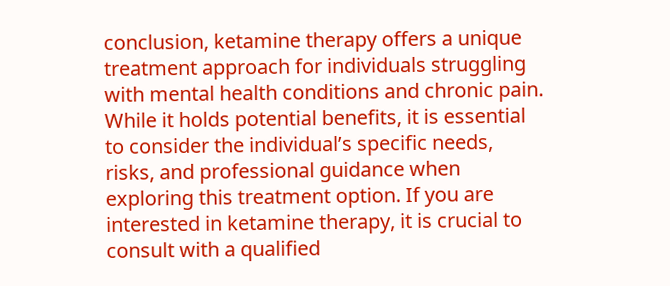conclusion, ketamine therapy offers a unique treatment approach for individuals struggling with mental health conditions and chronic pain. While it holds potential benefits, it is essential to consider the individual’s specific needs, risks, and professional guidance when exploring this treatment option. If you are interested in ketamine therapy, it is crucial to consult with a qualified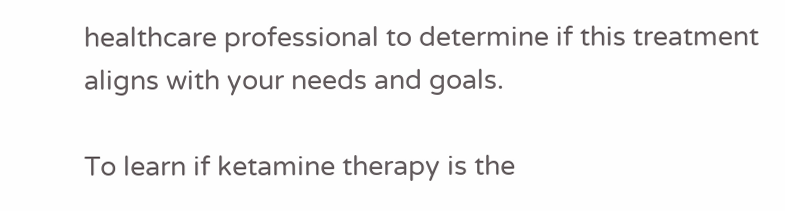healthcare professional to determine if this treatment aligns with your needs and goals.

To learn if ketamine therapy is the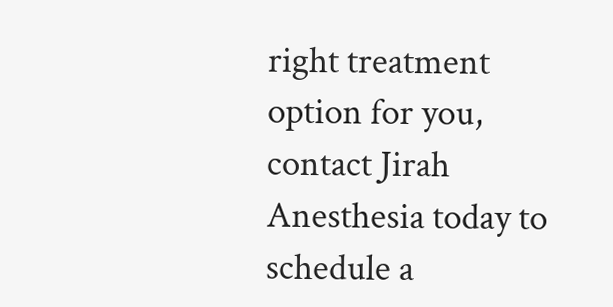right treatment option for you, contact Jirah Anesthesia today to schedule a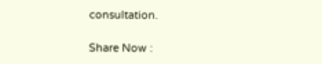consultation.

Share Now :